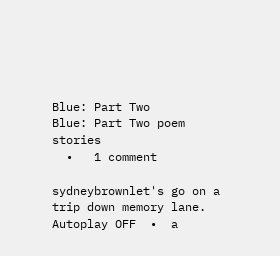Blue: Part Two
Blue: Part Two poem stories
  •   1 comment

sydneybrownlet's go on a trip down memory lane.
Autoplay OFF  •  a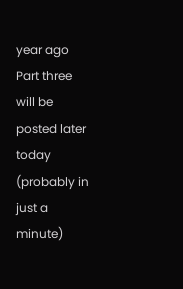year ago
Part three will be posted later today (probably in just a minute)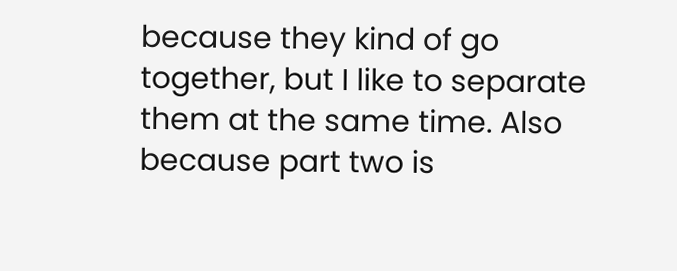because they kind of go together, but I like to separate them at the same time. Also because part two is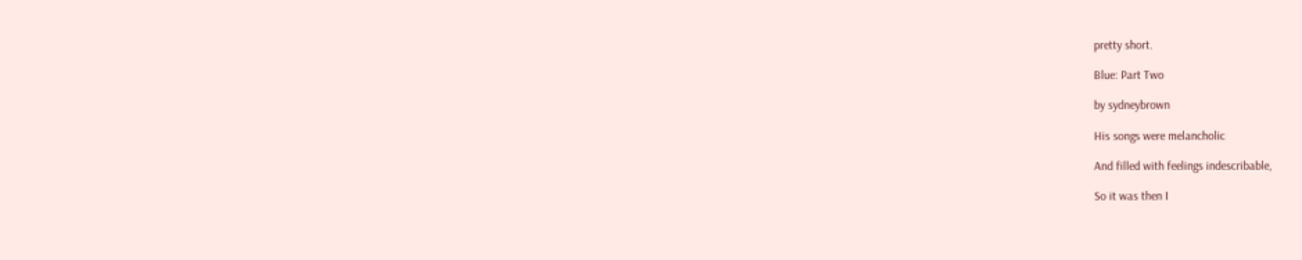pretty short.

Blue: Part Two

by sydneybrown

His songs were melancholic

And filled with feelings indescribable,

So it was then I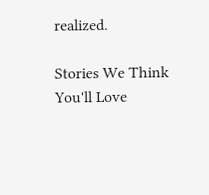realized.

Stories We Think You'll Love